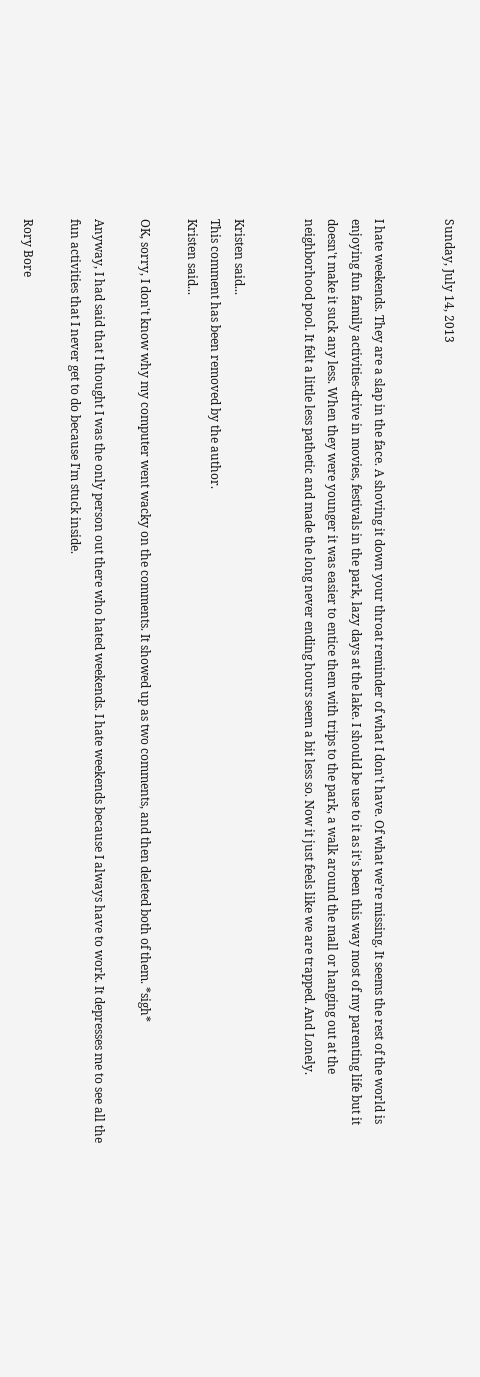Sunday, July 14, 2013


I hate weekends. They are a slap in the face. A shoving it down your throat reminder of what I don't have. Of what we're missing. It seems the rest of the world is enjoying fun family activities-drive in movies, festivals in the park, lazy days at the lake. I should be use to it as it's been this way most of my parenting life but it doesn't make it suck any less. When they were younger it was easier to entice them with trips to the park, a walk around the mall or hanging out at the neighborhood pool. It felt a little less pathetic and made the long never ending hours seem a bit less so. Now it just feels like we are trapped. And Lonely.


Kristen said...
This comment has been removed by the author.
Kristen said...

OK, sorry, I don't know why my computer went wacky on the comments. It showed up as two comments, and then deleted both of them. *sigh*

Anyway, I had said that I thought I was the only person out there who hated weekends. I hate weekends because I always have to work. It depresses me to see all the fun activities that I never get to do because I'm stuck inside.

Rory Bore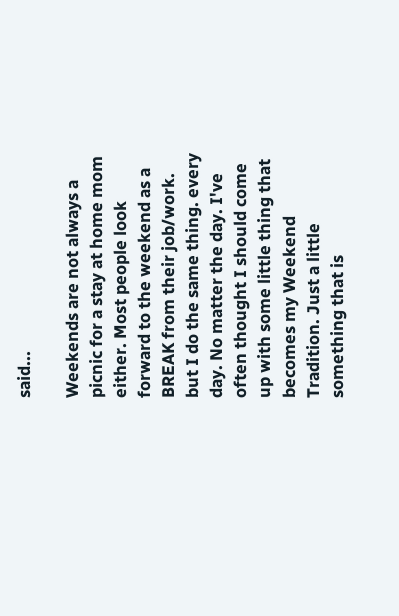said...

Weekends are not always a picnic for a stay at home mom either. Most people look forward to the weekend as a BREAK from their job/work. but I do the same thing. every day. No matter the day. I've often thought I should come up with some little thing that becomes my Weekend Tradition. Just a little something that is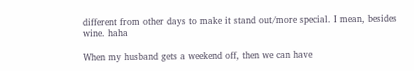different from other days to make it stand out/more special. I mean, besides wine. haha

When my husband gets a weekend off, then we can have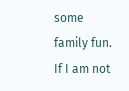some family fun. If I am not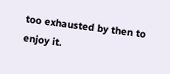too exhausted by then to enjoy it.